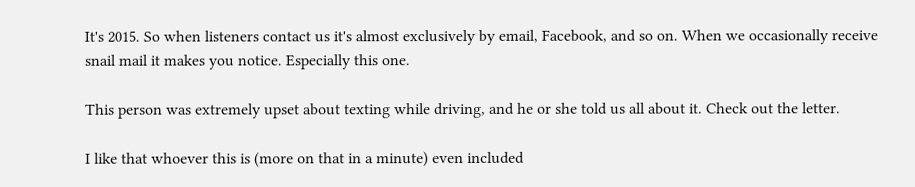It's 2015. So when listeners contact us it's almost exclusively by email, Facebook, and so on. When we occasionally receive snail mail it makes you notice. Especially this one.

This person was extremely upset about texting while driving, and he or she told us all about it. Check out the letter.

I like that whoever this is (more on that in a minute) even included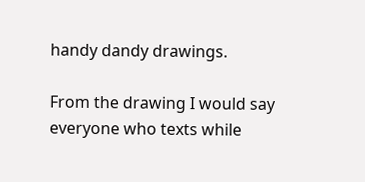handy dandy drawings.

From the drawing I would say everyone who texts while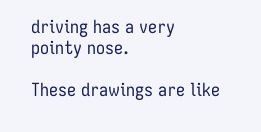driving has a very pointy nose.

These drawings are like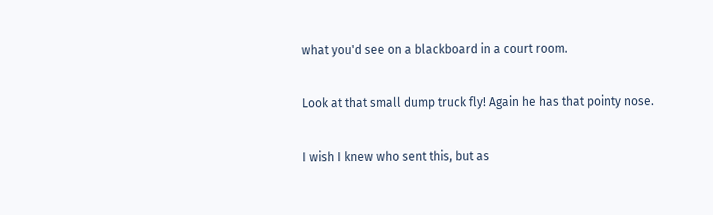what you'd see on a blackboard in a court room.

Look at that small dump truck fly! Again he has that pointy nose.

I wish I knew who sent this, but as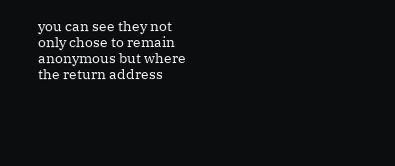you can see they not only chose to remain anonymous but where the return address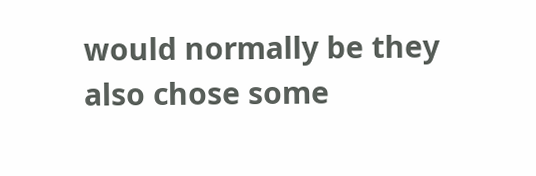would normally be they also chose some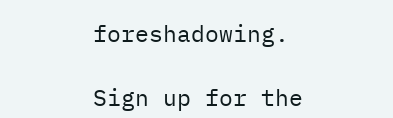foreshadowing.

Sign up for the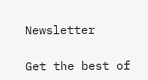Newsletter

Get the best of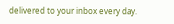delivered to your inbox every day.